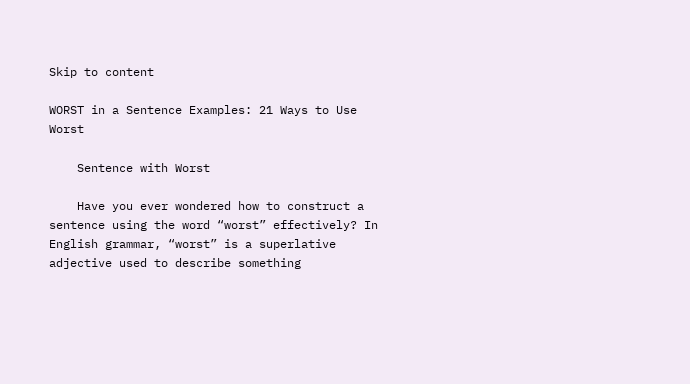Skip to content

WORST in a Sentence Examples: 21 Ways to Use Worst

    Sentence with Worst

    Have you ever wondered how to construct a sentence using the word “worst” effectively? In English grammar, “worst” is a superlative adjective used to describe something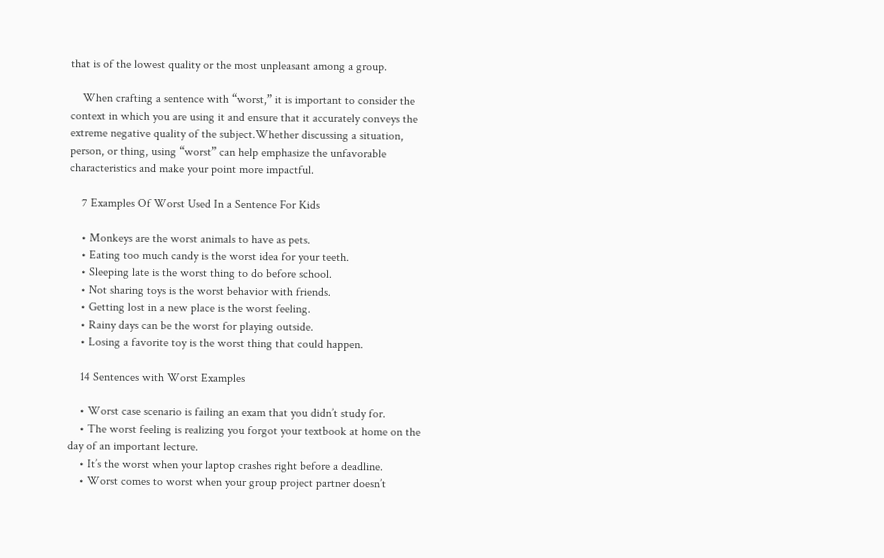that is of the lowest quality or the most unpleasant among a group.

    When crafting a sentence with “worst,” it is important to consider the context in which you are using it and ensure that it accurately conveys the extreme negative quality of the subject.Whether discussing a situation, person, or thing, using “worst” can help emphasize the unfavorable characteristics and make your point more impactful.

    7 Examples Of Worst Used In a Sentence For Kids

    • Monkeys are the worst animals to have as pets.
    • Eating too much candy is the worst idea for your teeth.
    • Sleeping late is the worst thing to do before school.
    • Not sharing toys is the worst behavior with friends.
    • Getting lost in a new place is the worst feeling.
    • Rainy days can be the worst for playing outside.
    • Losing a favorite toy is the worst thing that could happen.

    14 Sentences with Worst Examples

    • Worst case scenario is failing an exam that you didn’t study for.
    • The worst feeling is realizing you forgot your textbook at home on the day of an important lecture.
    • It’s the worst when your laptop crashes right before a deadline.
    • Worst comes to worst when your group project partner doesn’t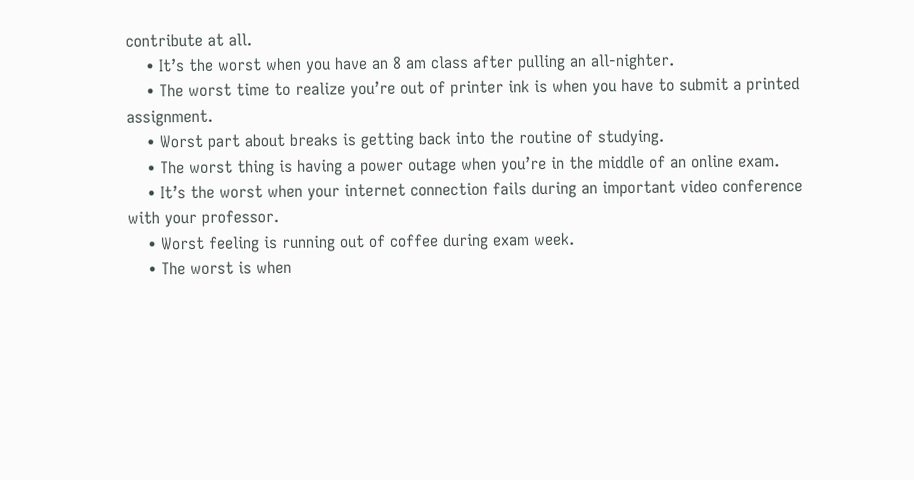contribute at all.
    • It’s the worst when you have an 8 am class after pulling an all-nighter.
    • The worst time to realize you’re out of printer ink is when you have to submit a printed assignment.
    • Worst part about breaks is getting back into the routine of studying.
    • The worst thing is having a power outage when you’re in the middle of an online exam.
    • It’s the worst when your internet connection fails during an important video conference with your professor.
    • Worst feeling is running out of coffee during exam week.
    • The worst is when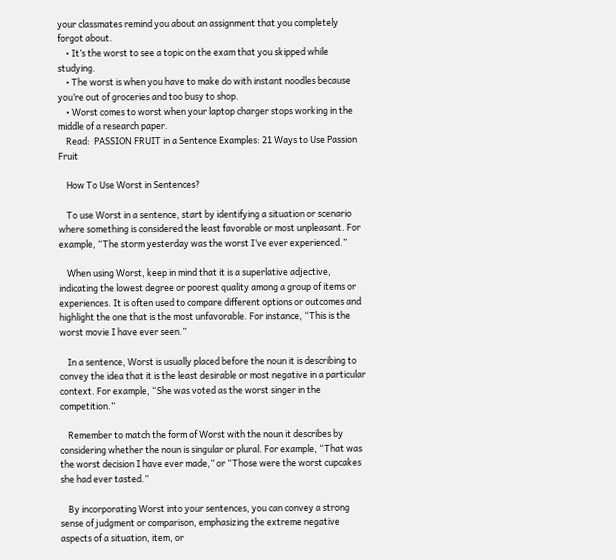your classmates remind you about an assignment that you completely forgot about.
    • It’s the worst to see a topic on the exam that you skipped while studying.
    • The worst is when you have to make do with instant noodles because you’re out of groceries and too busy to shop.
    • Worst comes to worst when your laptop charger stops working in the middle of a research paper.
    Read:  PASSION FRUIT in a Sentence Examples: 21 Ways to Use Passion Fruit

    How To Use Worst in Sentences?

    To use Worst in a sentence, start by identifying a situation or scenario where something is considered the least favorable or most unpleasant. For example, “The storm yesterday was the worst I’ve ever experienced.”

    When using Worst, keep in mind that it is a superlative adjective, indicating the lowest degree or poorest quality among a group of items or experiences. It is often used to compare different options or outcomes and highlight the one that is the most unfavorable. For instance, “This is the worst movie I have ever seen.”

    In a sentence, Worst is usually placed before the noun it is describing to convey the idea that it is the least desirable or most negative in a particular context. For example, “She was voted as the worst singer in the competition.”

    Remember to match the form of Worst with the noun it describes by considering whether the noun is singular or plural. For example, “That was the worst decision I have ever made,” or “Those were the worst cupcakes she had ever tasted.”

    By incorporating Worst into your sentences, you can convey a strong sense of judgment or comparison, emphasizing the extreme negative aspects of a situation, item, or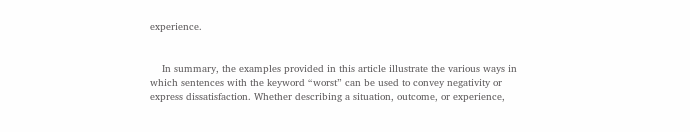experience.


    In summary, the examples provided in this article illustrate the various ways in which sentences with the keyword “worst” can be used to convey negativity or express dissatisfaction. Whether describing a situation, outcome, or experience,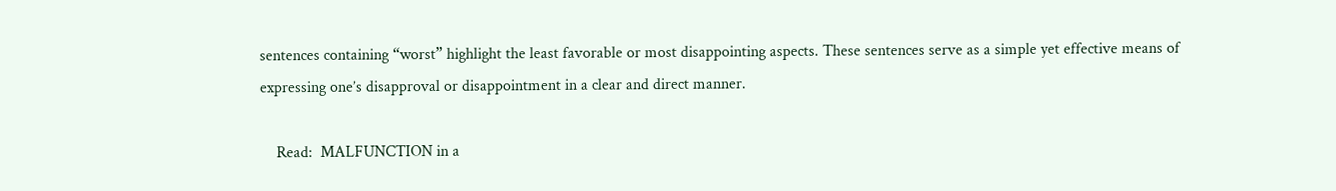sentences containing “worst” highlight the least favorable or most disappointing aspects. These sentences serve as a simple yet effective means of expressing one’s disapproval or disappointment in a clear and direct manner.

    Read:  MALFUNCTION in a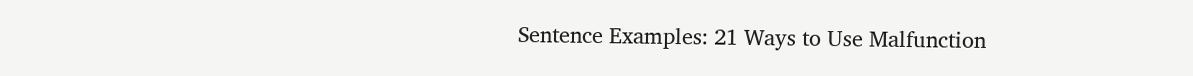Sentence Examples: 21 Ways to Use Malfunction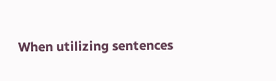When utilizing sentences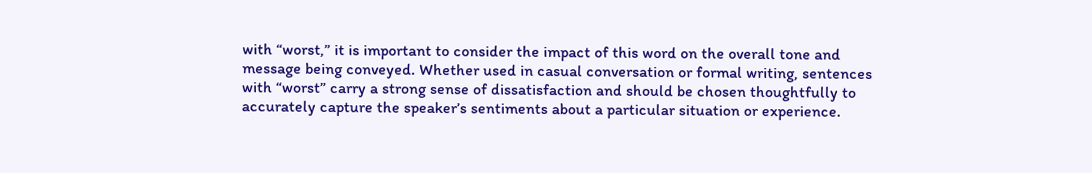with “worst,” it is important to consider the impact of this word on the overall tone and message being conveyed. Whether used in casual conversation or formal writing, sentences with “worst” carry a strong sense of dissatisfaction and should be chosen thoughtfully to accurately capture the speaker’s sentiments about a particular situation or experience.